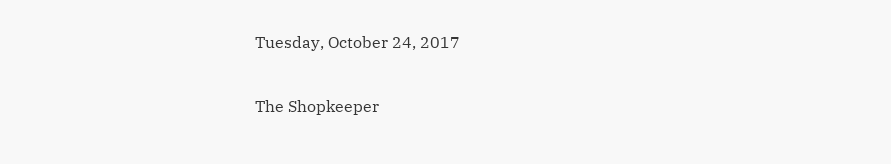Tuesday, October 24, 2017

The Shopkeeper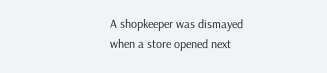A shopkeeper was dismayed when a store opened next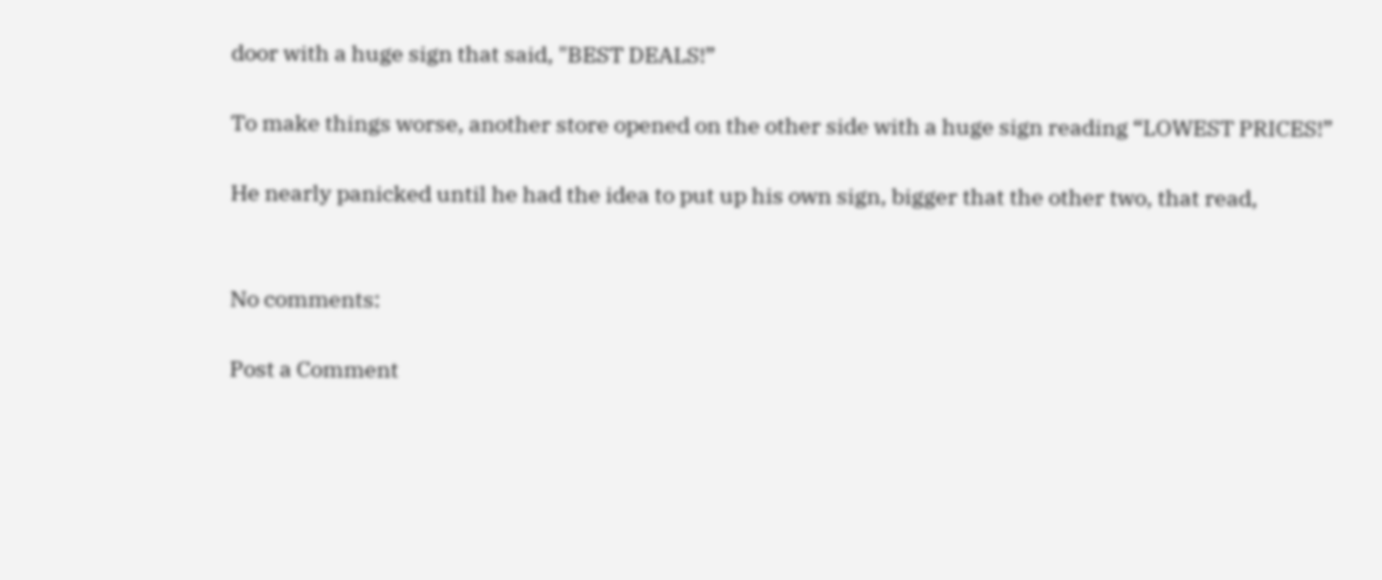door with a huge sign that said, "BEST DEALS!”

To make things worse, another store opened on the other side with a huge sign reading “LOWEST PRICES!”

He nearly panicked until he had the idea to put up his own sign, bigger that the other two, that read,


No comments:

Post a Comment